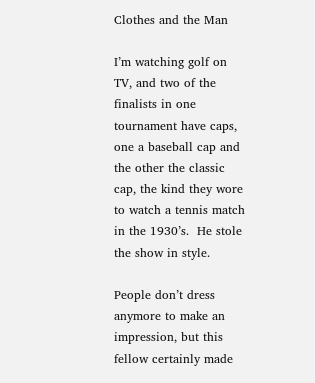Clothes and the Man

I’m watching golf on TV, and two of the finalists in one tournament have caps, one a baseball cap and the other the classic cap, the kind they wore to watch a tennis match in the 1930’s.  He stole the show in style.

People don’t dress anymore to make an impression, but this fellow certainly made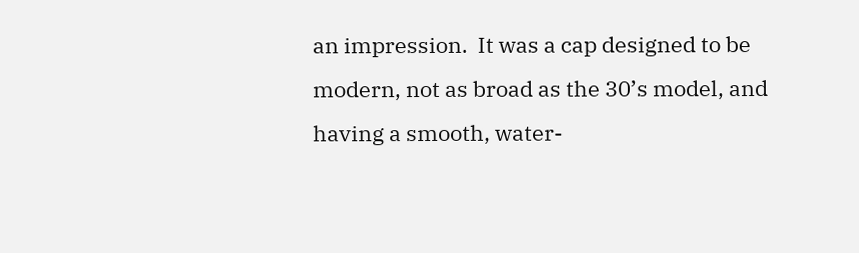an impression.  It was a cap designed to be modern, not as broad as the 30’s model, and having a smooth, water-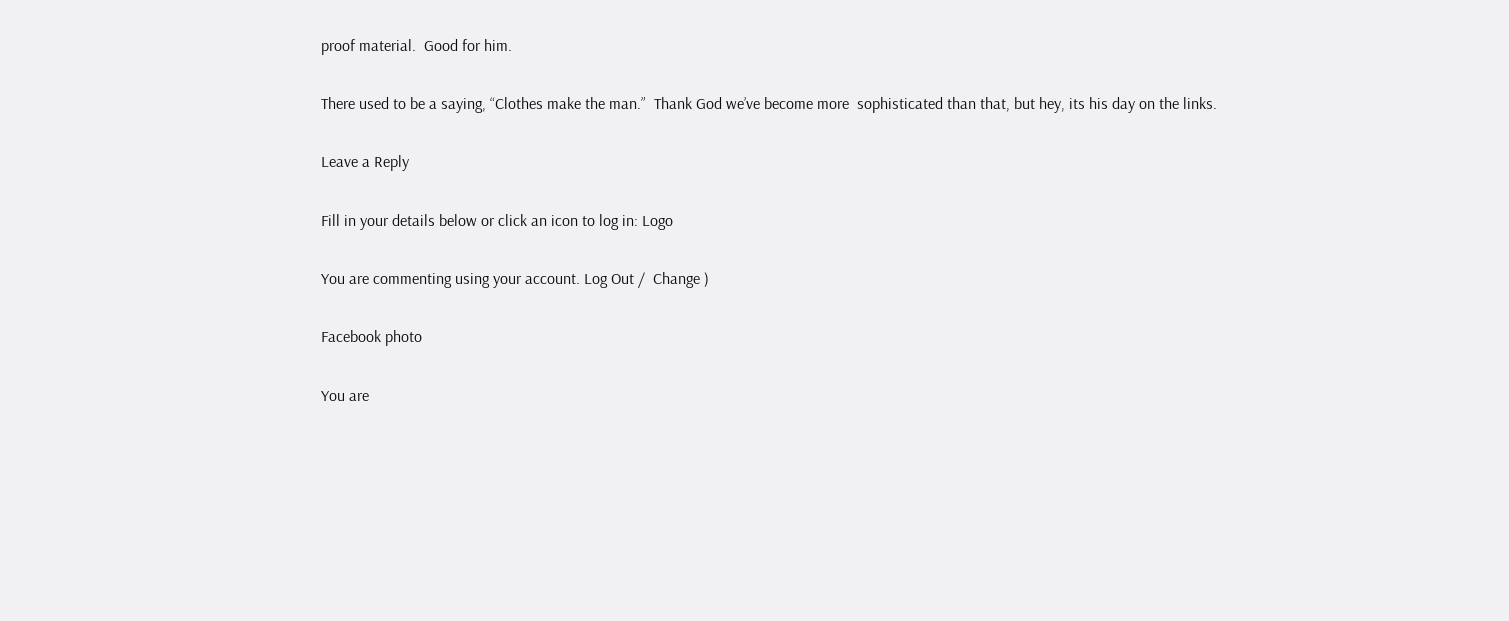proof material.  Good for him.

There used to be a saying, “Clothes make the man.”  Thank God we’ve become more  sophisticated than that, but hey, its his day on the links.

Leave a Reply

Fill in your details below or click an icon to log in: Logo

You are commenting using your account. Log Out /  Change )

Facebook photo

You are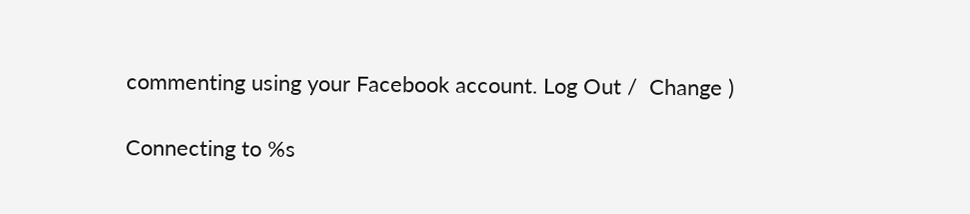commenting using your Facebook account. Log Out /  Change )

Connecting to %s